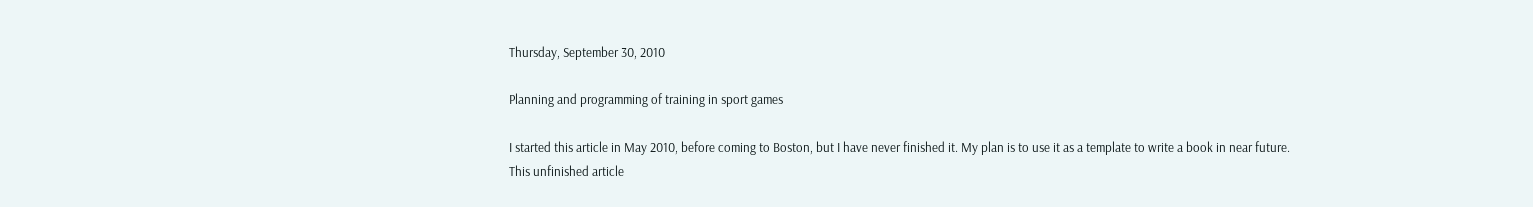Thursday, September 30, 2010

Planning and programming of training in sport games

I started this article in May 2010, before coming to Boston, but I have never finished it. My plan is to use it as a template to write a book in near future.
This unfinished article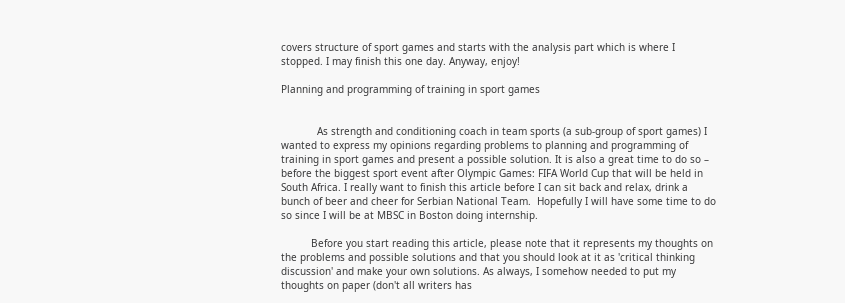covers structure of sport games and starts with the analysis part which is where I stopped. I may finish this one day. Anyway, enjoy!

Planning and programming of training in sport games


            As strength and conditioning coach in team sports (a sub-group of sport games) I wanted to express my opinions regarding problems to planning and programming of training in sport games and present a possible solution. It is also a great time to do so – before the biggest sport event after Olympic Games: FIFA World Cup that will be held in South Africa. I really want to finish this article before I can sit back and relax, drink a bunch of beer and cheer for Serbian National Team.  Hopefully I will have some time to do so since I will be at MBSC in Boston doing internship.

          Before you start reading this article, please note that it represents my thoughts on the problems and possible solutions and that you should look at it as 'critical thinking discussion' and make your own solutions. As always, I somehow needed to put my thoughts on paper (don't all writers has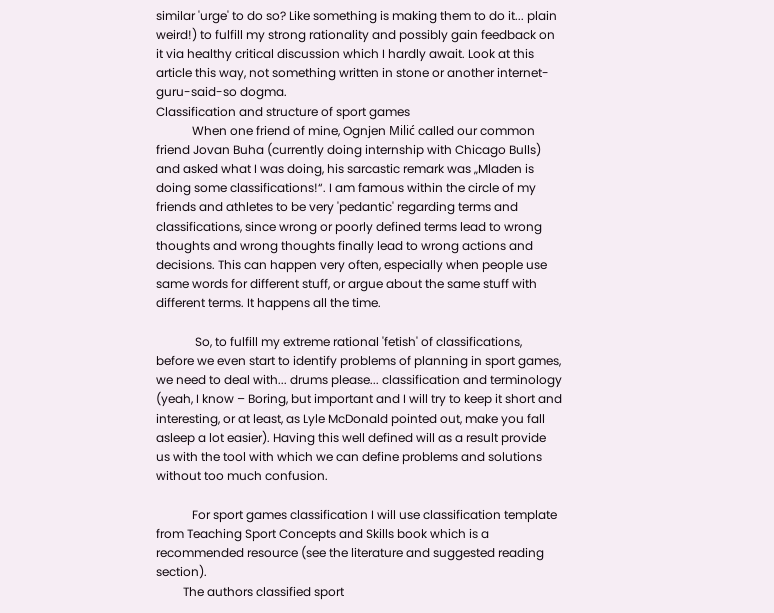similar 'urge' to do so? Like something is making them to do it... plain weird!) to fulfill my strong rationality and possibly gain feedback on it via healthy critical discussion which I hardly await. Look at this article this way, not something written in stone or another internet-guru-said-so dogma.
Classification and structure of sport games
            When one friend of mine, Ognjen Milić called our common friend Jovan Buha (currently doing internship with Chicago Bulls) and asked what I was doing, his sarcastic remark was „Mladen is doing some classifications!“. I am famous within the circle of my friends and athletes to be very 'pedantic' regarding terms and classifications, since wrong or poorly defined terms lead to wrong thoughts and wrong thoughts finally lead to wrong actions and decisions. This can happen very often, especially when people use same words for different stuff, or argue about the same stuff with different terms. It happens all the time.

             So, to fulfill my extreme rational 'fetish' of classifications, before we even start to identify problems of planning in sport games, we need to deal with... drums please... classification and terminology (yeah, I know – Boring, but important and I will try to keep it short and interesting, or at least, as Lyle McDonald pointed out, make you fall asleep a lot easier). Having this well defined will as a result provide us with the tool with which we can define problems and solutions without too much confusion.

            For sport games classification I will use classification template from Teaching Sport Concepts and Skills book which is a recommended resource (see the literature and suggested reading section).
         The authors classified sport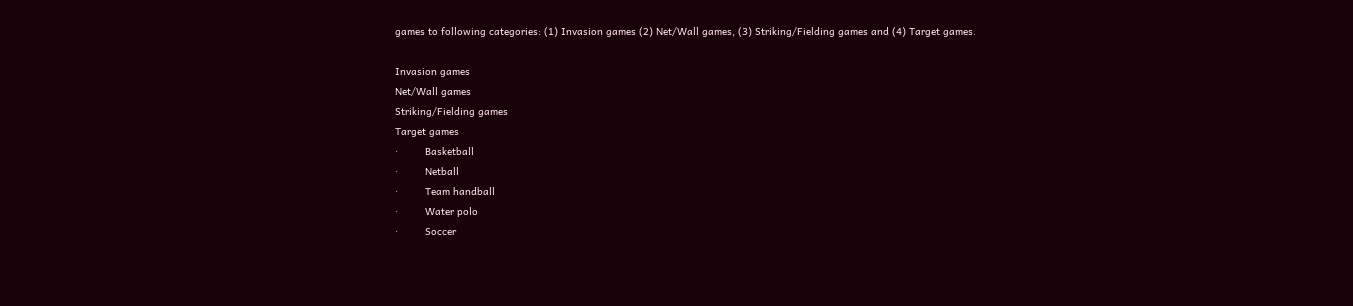games to following categories: (1) Invasion games (2) Net/Wall games, (3) Striking/Fielding games and (4) Target games.

Invasion games
Net/Wall games
Striking/Fielding games
Target games
·         Basketball
·         Netball
·         Team handball
·         Water polo
·         Soccer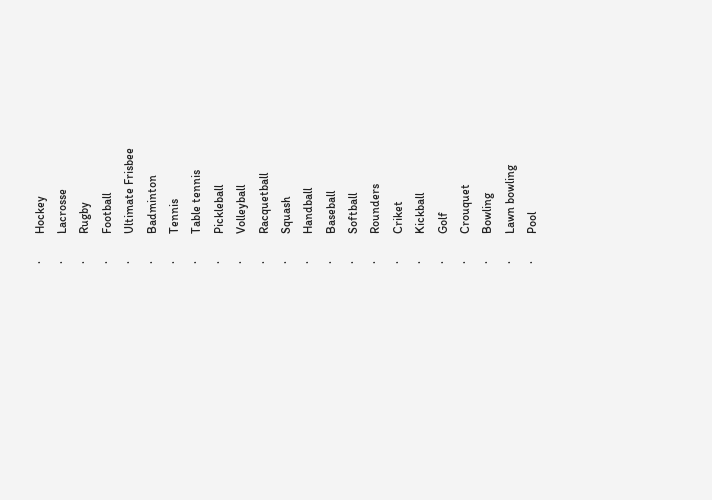·         Hockey
·         Lacrosse
·         Rugby
·         Football
·         Ultimate Frisbee
·         Badminton
·         Tennis
·         Table tennis
·         Pickleball
·         Volleyball
·         Racquetball
·         Squash
·         Handball
·         Baseball
·         Softball
·         Rounders
·         Criket
·         Kickball
·         Golf
·         Crouquet
·         Bowling
·         Lawn bowling
·         Pool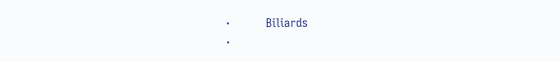·         Biliards
·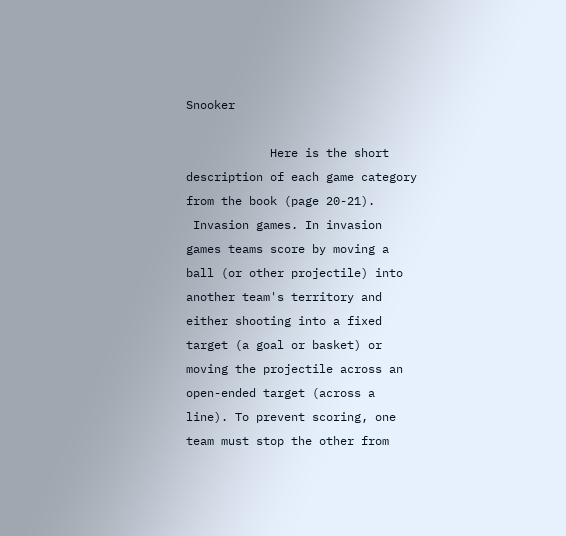Snooker

            Here is the short description of each game category from the book (page 20-21).
 Invasion games. In invasion games teams score by moving a ball (or other projectile) into another team's territory and either shooting into a fixed target (a goal or basket) or moving the projectile across an open-ended target (across a line). To prevent scoring, one team must stop the other from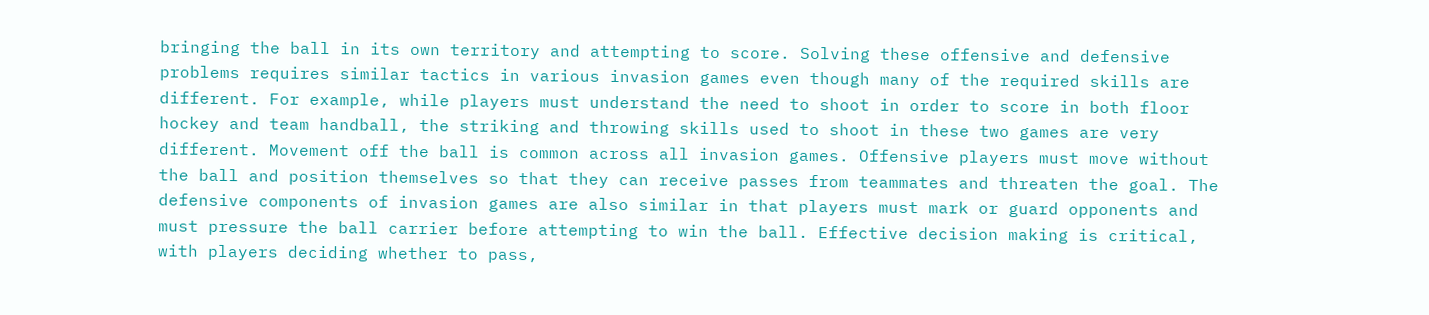bringing the ball in its own territory and attempting to score. Solving these offensive and defensive problems requires similar tactics in various invasion games even though many of the required skills are different. For example, while players must understand the need to shoot in order to score in both floor hockey and team handball, the striking and throwing skills used to shoot in these two games are very different. Movement off the ball is common across all invasion games. Offensive players must move without the ball and position themselves so that they can receive passes from teammates and threaten the goal. The defensive components of invasion games are also similar in that players must mark or guard opponents and must pressure the ball carrier before attempting to win the ball. Effective decision making is critical, with players deciding whether to pass,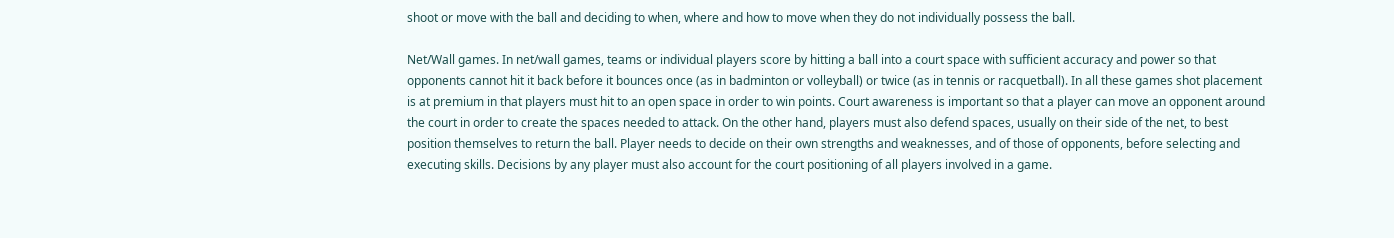shoot or move with the ball and deciding to when, where and how to move when they do not individually possess the ball.

Net/Wall games. In net/wall games, teams or individual players score by hitting a ball into a court space with sufficient accuracy and power so that opponents cannot hit it back before it bounces once (as in badminton or volleyball) or twice (as in tennis or racquetball). In all these games shot placement is at premium in that players must hit to an open space in order to win points. Court awareness is important so that a player can move an opponent around the court in order to create the spaces needed to attack. On the other hand, players must also defend spaces, usually on their side of the net, to best position themselves to return the ball. Player needs to decide on their own strengths and weaknesses, and of those of opponents, before selecting and executing skills. Decisions by any player must also account for the court positioning of all players involved in a game.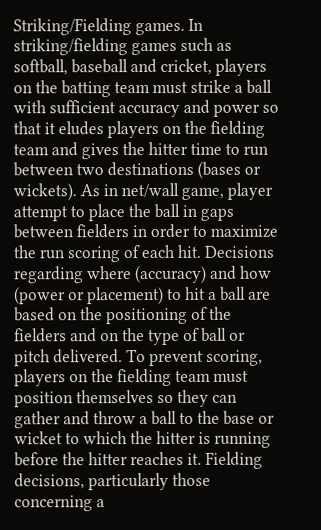Striking/Fielding games. In striking/fielding games such as softball, baseball and cricket, players on the batting team must strike a ball with sufficient accuracy and power so that it eludes players on the fielding team and gives the hitter time to run between two destinations (bases or wickets). As in net/wall game, player attempt to place the ball in gaps between fielders in order to maximize the run scoring of each hit. Decisions regarding where (accuracy) and how (power or placement) to hit a ball are based on the positioning of the fielders and on the type of ball or pitch delivered. To prevent scoring, players on the fielding team must position themselves so they can gather and throw a ball to the base or wicket to which the hitter is running before the hitter reaches it. Fielding decisions, particularly those concerning a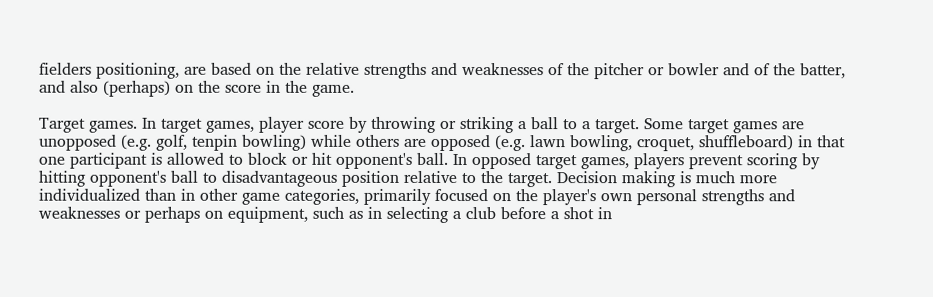fielders positioning, are based on the relative strengths and weaknesses of the pitcher or bowler and of the batter, and also (perhaps) on the score in the game.

Target games. In target games, player score by throwing or striking a ball to a target. Some target games are unopposed (e.g. golf, tenpin bowling) while others are opposed (e.g. lawn bowling, croquet, shuffleboard) in that one participant is allowed to block or hit opponent's ball. In opposed target games, players prevent scoring by hitting opponent's ball to disadvantageous position relative to the target. Decision making is much more individualized than in other game categories, primarily focused on the player's own personal strengths and weaknesses or perhaps on equipment, such as in selecting a club before a shot in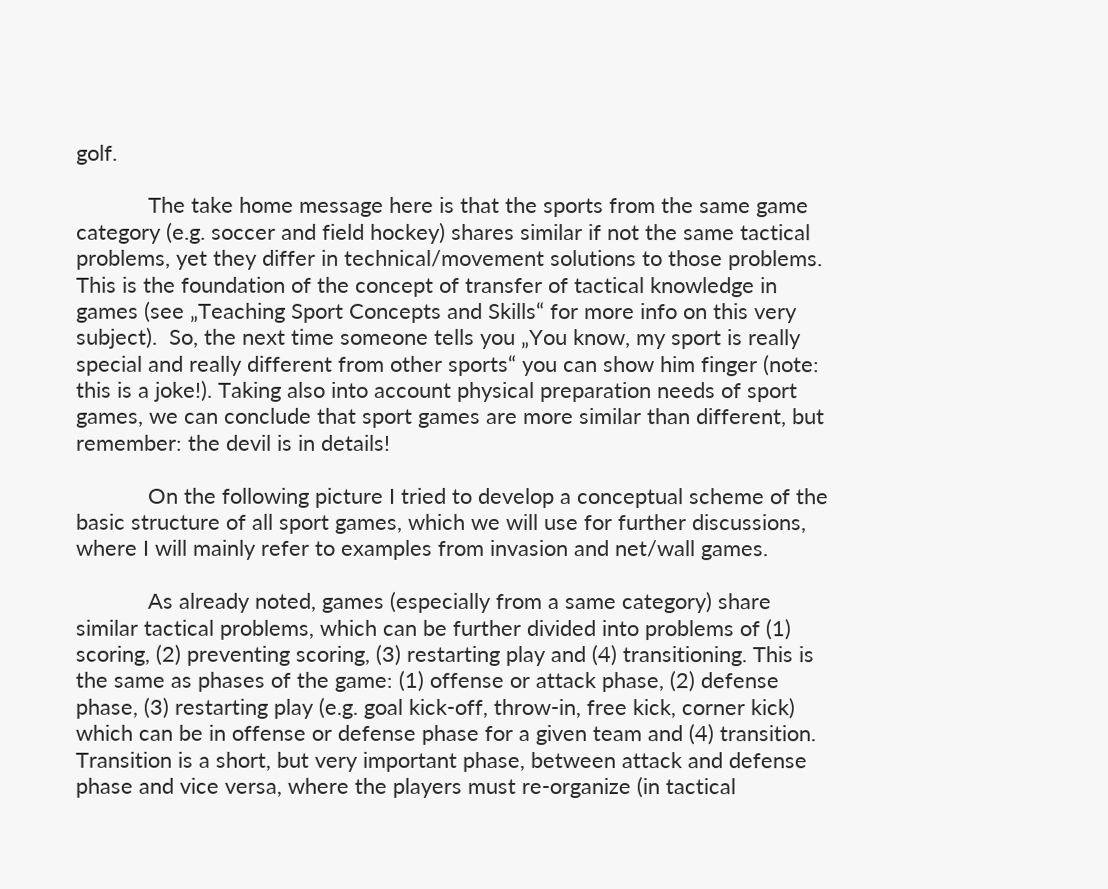golf.

            The take home message here is that the sports from the same game category (e.g. soccer and field hockey) shares similar if not the same tactical problems, yet they differ in technical/movement solutions to those problems. This is the foundation of the concept of transfer of tactical knowledge in games (see „Teaching Sport Concepts and Skills“ for more info on this very subject).  So, the next time someone tells you „You know, my sport is really special and really different from other sports“ you can show him finger (note: this is a joke!). Taking also into account physical preparation needs of sport games, we can conclude that sport games are more similar than different, but remember: the devil is in details!

            On the following picture I tried to develop a conceptual scheme of the basic structure of all sport games, which we will use for further discussions, where I will mainly refer to examples from invasion and net/wall games.

            As already noted, games (especially from a same category) share similar tactical problems, which can be further divided into problems of (1) scoring, (2) preventing scoring, (3) restarting play and (4) transitioning. This is the same as phases of the game: (1) offense or attack phase, (2) defense phase, (3) restarting play (e.g. goal kick-off, throw-in, free kick, corner kick) which can be in offense or defense phase for a given team and (4) transition. Transition is a short, but very important phase, between attack and defense phase and vice versa, where the players must re-organize (in tactical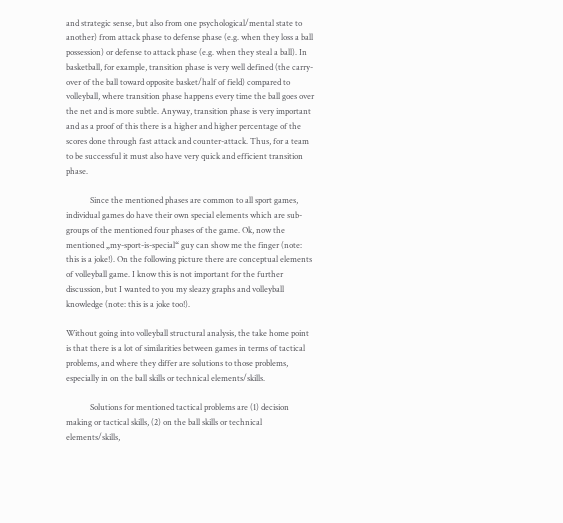and strategic sense, but also from one psychological/mental state to another) from attack phase to defense phase (e.g. when they loss a ball possession) or defense to attack phase (e.g. when they steal a ball). In basketball, for example, transition phase is very well defined (the carry-over of the ball toward opposite basket/half of field) compared to volleyball, where transition phase happens every time the ball goes over the net and is more subtle. Anyway, transition phase is very important and as a proof of this there is a higher and higher percentage of the scores done through fast attack and counter-attack. Thus, for a team to be successful it must also have very quick and efficient transition phase.

            Since the mentioned phases are common to all sport games, individual games do have their own special elements which are sub-groups of the mentioned four phases of the game. Ok, now the mentioned „my-sport-is-special“ guy can show me the finger (note: this is a joke!). On the following picture there are conceptual elements of volleyball game. I know this is not important for the further discussion, but I wanted to you my sleazy graphs and volleyball knowledge (note: this is a joke too!).

Without going into volleyball structural analysis, the take home point is that there is a lot of similarities between games in terms of tactical problems, and where they differ are solutions to those problems, especially in on the ball skills or technical elements/skills.

            Solutions for mentioned tactical problems are (1) decision making or tactical skills, (2) on the ball skills or technical elements/skills,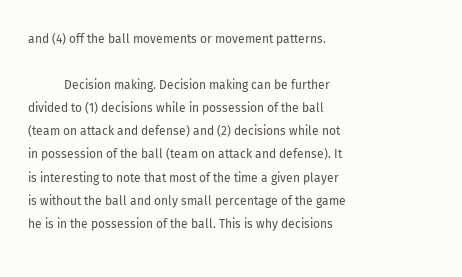and (4) off the ball movements or movement patterns.

            Decision making. Decision making can be further divided to (1) decisions while in possession of the ball (team on attack and defense) and (2) decisions while not in possession of the ball (team on attack and defense). It is interesting to note that most of the time a given player is without the ball and only small percentage of the game he is in the possession of the ball. This is why decisions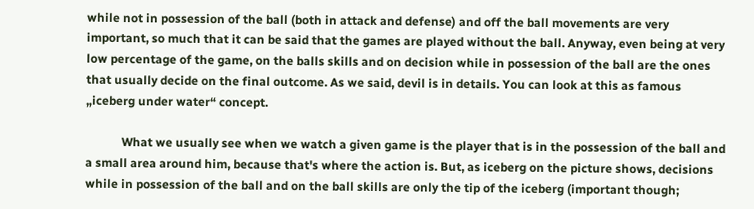while not in possession of the ball (both in attack and defense) and off the ball movements are very important, so much that it can be said that the games are played without the ball. Anyway, even being at very low percentage of the game, on the balls skills and on decision while in possession of the ball are the ones that usually decide on the final outcome. As we said, devil is in details. You can look at this as famous „iceberg under water“ concept.

            What we usually see when we watch a given game is the player that is in the possession of the ball and a small area around him, because that's where the action is. But, as iceberg on the picture shows, decisions while in possession of the ball and on the ball skills are only the tip of the iceberg (important though;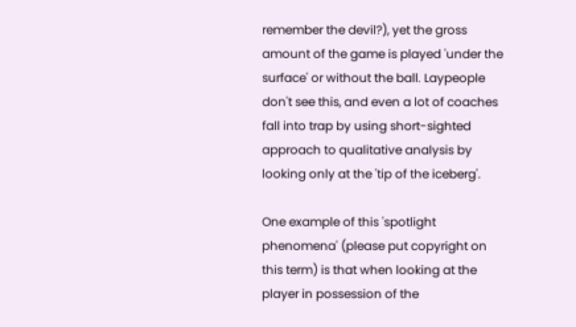remember the devil?), yet the gross amount of the game is played 'under the surface' or without the ball. Laypeople don't see this, and even a lot of coaches fall into trap by using short-sighted approach to qualitative analysis by looking only at the 'tip of the iceberg'.

One example of this 'spotlight phenomena' (please put copyright on this term) is that when looking at the player in possession of the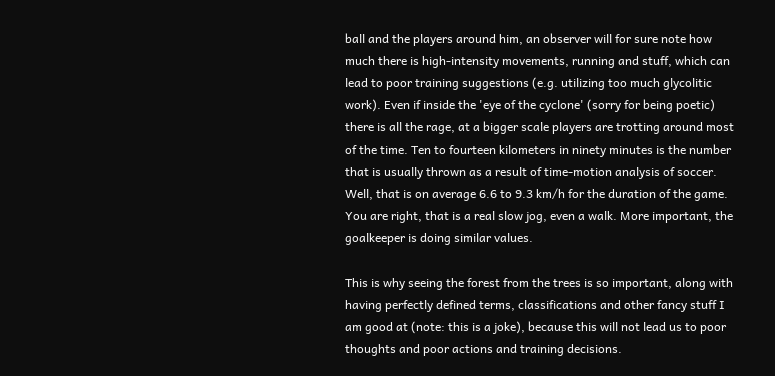ball and the players around him, an observer will for sure note how much there is high-intensity movements, running and stuff, which can lead to poor training suggestions (e.g. utilizing too much glycolitic work). Even if inside the 'eye of the cyclone' (sorry for being poetic) there is all the rage, at a bigger scale players are trotting around most of the time. Ten to fourteen kilometers in ninety minutes is the number that is usually thrown as a result of time-motion analysis of soccer. Well, that is on average 6.6 to 9.3 km/h for the duration of the game. You are right, that is a real slow jog, even a walk. More important, the goalkeeper is doing similar values.

This is why seeing the forest from the trees is so important, along with having perfectly defined terms, classifications and other fancy stuff I am good at (note: this is a joke), because this will not lead us to poor thoughts and poor actions and training decisions.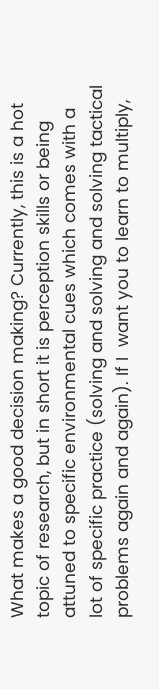What makes a good decision making? Currently, this is a hot topic of research, but in short it is perception skills or being attuned to specific environmental cues which comes with a lot of specific practice (solving and solving and solving tactical problems again and again). If I  want you to learn to multiply,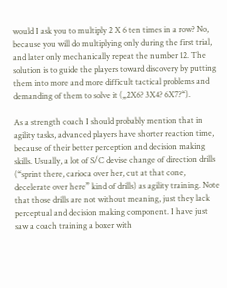would I ask you to multiply 2 X 6 ten times in a row? No, because you will do multiplying only during the first trial, and later only mechanically repeat the number 12. The solution is to guide the players toward discovery by putting them into more and more difficult tactical problems and demanding of them to solve it („2X6? 3X4? 6X7?“).

As a strength coach I should probably mention that in agility tasks, advanced players have shorter reaction time, because of their better perception and decision making skills. Usually, a lot of S/C devise change of direction drills (“sprint there, carioca over her, cut at that cone, decelerate over here” kind of drills) as agility training. Note that those drills are not without meaning, just they lack perceptual and decision making component. I have just saw a coach training a boxer with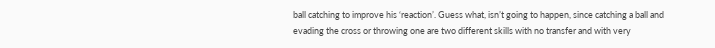ball catching to improve his ‘reaction’. Guess what, isn’t going to happen, since catching a ball and evading the cross or throwing one are two different skills with no transfer and with very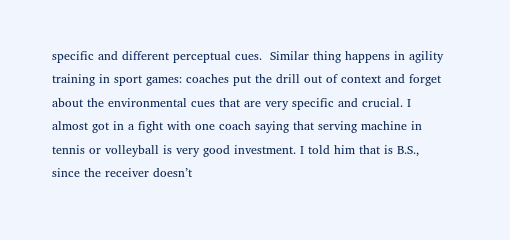specific and different perceptual cues.  Similar thing happens in agility training in sport games: coaches put the drill out of context and forget about the environmental cues that are very specific and crucial. I almost got in a fight with one coach saying that serving machine in tennis or volleyball is very good investment. I told him that is B.S., since the receiver doesn’t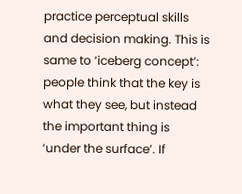practice perceptual skills and decision making. This is same to ‘iceberg concept’: people think that the key is what they see, but instead the important thing is ‘under the surface’. If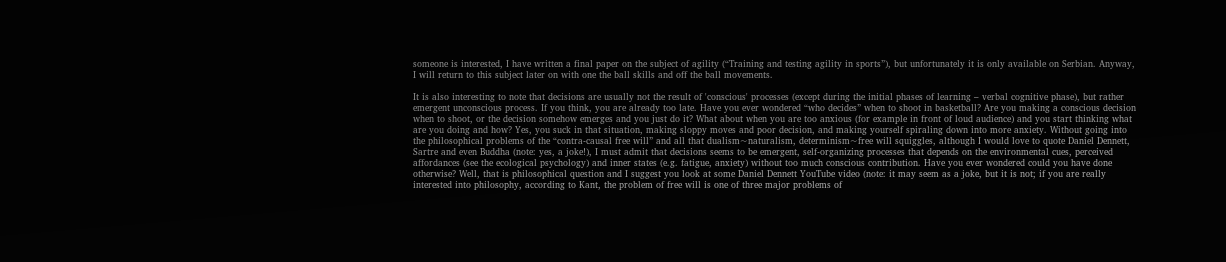someone is interested, I have written a final paper on the subject of agility (“Training and testing agility in sports”), but unfortunately it is only available on Serbian. Anyway, I will return to this subject later on with one the ball skills and off the ball movements.

It is also interesting to note that decisions are usually not the result of 'conscious' processes (except during the initial phases of learning – verbal cognitive phase), but rather emergent unconscious process. If you think, you are already too late. Have you ever wondered “who decides” when to shoot in basketball? Are you making a conscious decision when to shoot, or the decision somehow emerges and you just do it? What about when you are too anxious (for example in front of loud audience) and you start thinking what are you doing and how? Yes, you suck in that situation, making sloppy moves and poor decision, and making yourself spiraling down into more anxiety. Without going into the philosophical problems of the “contra-causal free will” and all that dualism~naturalism, determinism~free will squiggles, although I would love to quote Daniel Dennett, Sartre and even Buddha (note: yes, a joke!), I must admit that decisions seems to be emergent, self-organizing processes that depends on the environmental cues, perceived affordances (see the ecological psychology) and inner states (e.g. fatigue, anxiety) without too much conscious contribution. Have you ever wondered could you have done otherwise? Well, that is philosophical question and I suggest you look at some Daniel Dennett YouTube video (note: it may seem as a joke, but it is not; if you are really interested into philosophy, according to Kant, the problem of free will is one of three major problems of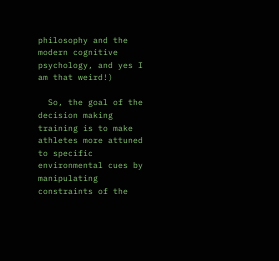philosophy and the modern cognitive psychology, and yes I am that weird!)

  So, the goal of the decision making training is to make athletes more attuned to specific environmental cues by manipulating constraints of the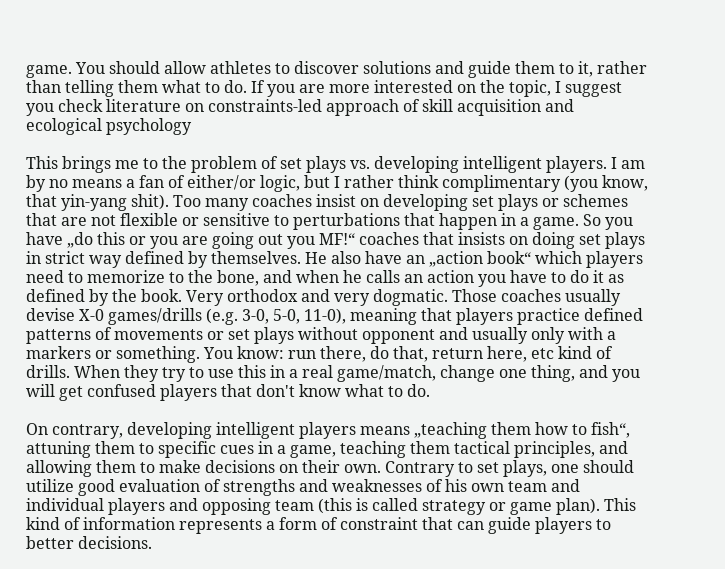game. You should allow athletes to discover solutions and guide them to it, rather than telling them what to do. If you are more interested on the topic, I suggest you check literature on constraints-led approach of skill acquisition and ecological psychology

This brings me to the problem of set plays vs. developing intelligent players. I am by no means a fan of either/or logic, but I rather think complimentary (you know, that yin-yang shit). Too many coaches insist on developing set plays or schemes that are not flexible or sensitive to perturbations that happen in a game. So you have „do this or you are going out you MF!“ coaches that insists on doing set plays in strict way defined by themselves. He also have an „action book“ which players need to memorize to the bone, and when he calls an action you have to do it as defined by the book. Very orthodox and very dogmatic. Those coaches usually devise X-0 games/drills (e.g. 3-0, 5-0, 11-0), meaning that players practice defined patterns of movements or set plays without opponent and usually only with a markers or something. You know: run there, do that, return here, etc kind of drills. When they try to use this in a real game/match, change one thing, and you will get confused players that don't know what to do.

On contrary, developing intelligent players means „teaching them how to fish“, attuning them to specific cues in a game, teaching them tactical principles, and allowing them to make decisions on their own. Contrary to set plays, one should utilize good evaluation of strengths and weaknesses of his own team and individual players and opposing team (this is called strategy or game plan). This kind of information represents a form of constraint that can guide players to better decisions.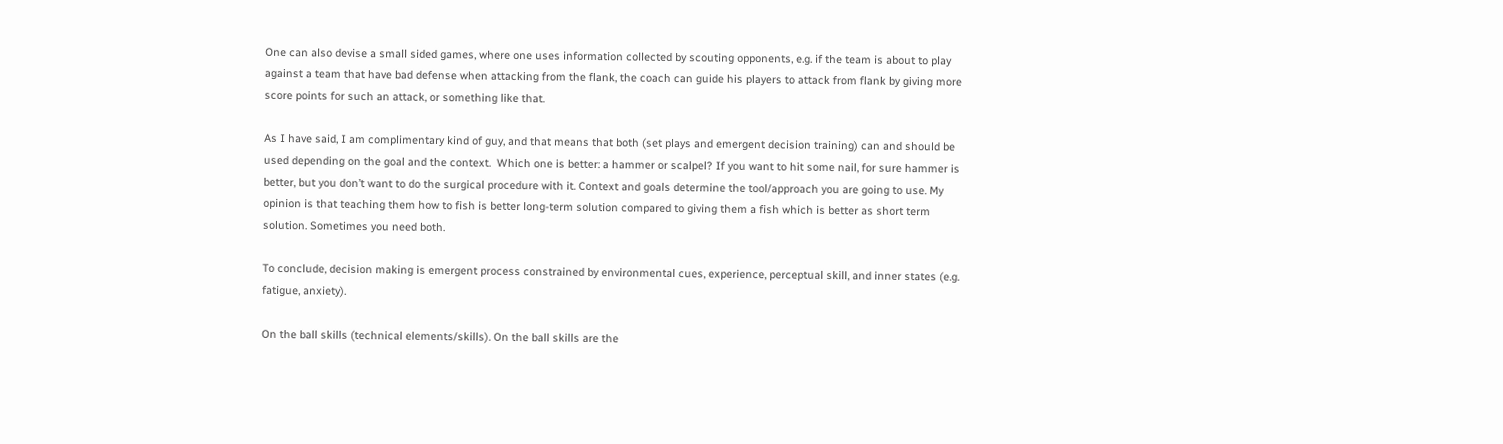One can also devise a small sided games, where one uses information collected by scouting opponents, e.g. if the team is about to play against a team that have bad defense when attacking from the flank, the coach can guide his players to attack from flank by giving more score points for such an attack, or something like that.

As I have said, I am complimentary kind of guy, and that means that both (set plays and emergent decision training) can and should be used depending on the goal and the context.  Which one is better: a hammer or scalpel? If you want to hit some nail, for sure hammer is better, but you don’t want to do the surgical procedure with it. Context and goals determine the tool/approach you are going to use. My opinion is that teaching them how to fish is better long-term solution compared to giving them a fish which is better as short term solution. Sometimes you need both.

To conclude, decision making is emergent process constrained by environmental cues, experience, perceptual skill, and inner states (e.g. fatigue, anxiety).

On the ball skills (technical elements/skills). On the ball skills are the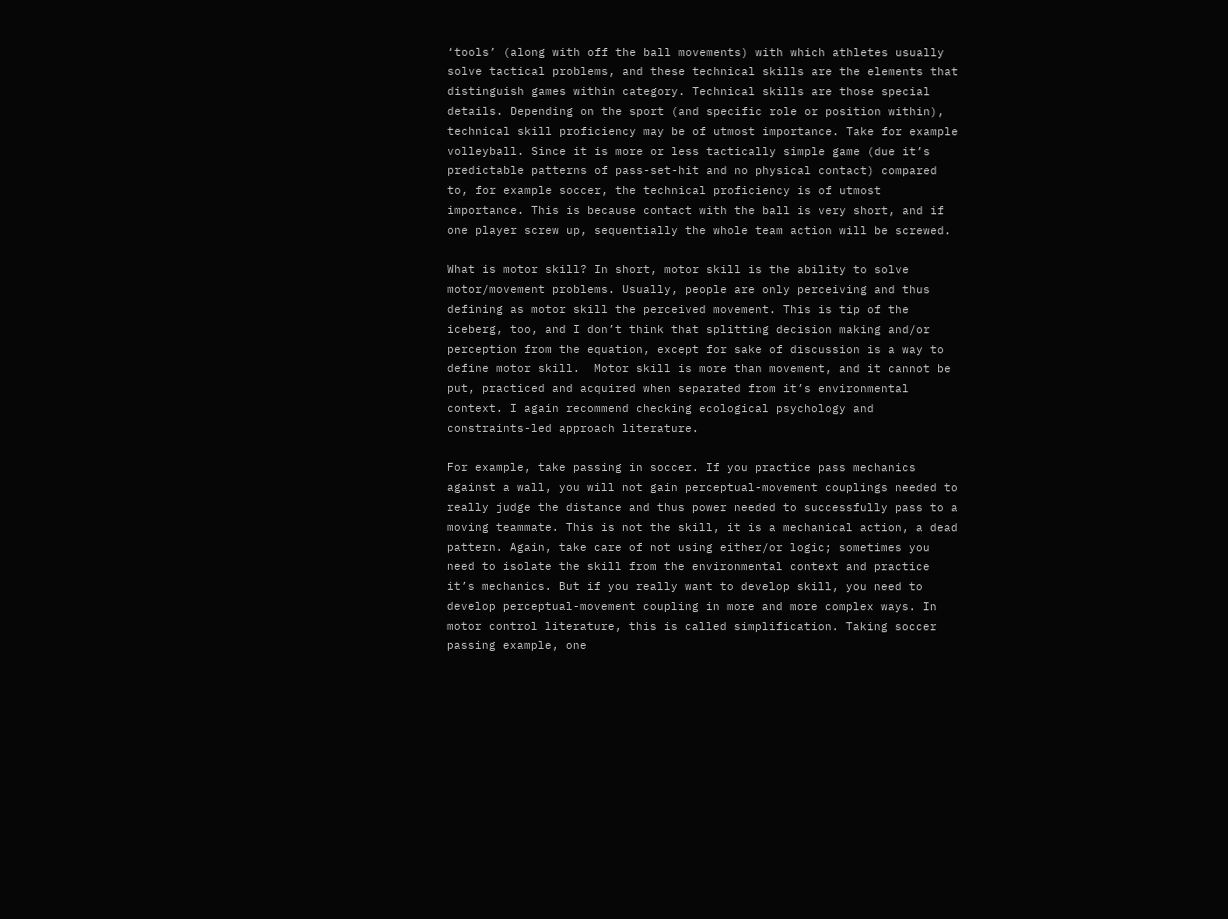‘tools’ (along with off the ball movements) with which athletes usually solve tactical problems, and these technical skills are the elements that distinguish games within category. Technical skills are those special details. Depending on the sport (and specific role or position within), technical skill proficiency may be of utmost importance. Take for example volleyball. Since it is more or less tactically simple game (due it’s predictable patterns of pass-set-hit and no physical contact) compared to, for example soccer, the technical proficiency is of utmost importance. This is because contact with the ball is very short, and if one player screw up, sequentially the whole team action will be screwed.

What is motor skill? In short, motor skill is the ability to solve motor/movement problems. Usually, people are only perceiving and thus defining as motor skill the perceived movement. This is tip of the iceberg, too, and I don’t think that splitting decision making and/or perception from the equation, except for sake of discussion is a way to define motor skill.  Motor skill is more than movement, and it cannot be put, practiced and acquired when separated from it’s environmental context. I again recommend checking ecological psychology and constraints-led approach literature.

For example, take passing in soccer. If you practice pass mechanics against a wall, you will not gain perceptual-movement couplings needed to really judge the distance and thus power needed to successfully pass to a moving teammate. This is not the skill, it is a mechanical action, a dead pattern. Again, take care of not using either/or logic; sometimes you need to isolate the skill from the environmental context and practice it’s mechanics. But if you really want to develop skill, you need to develop perceptual-movement coupling in more and more complex ways. In motor control literature, this is called simplification. Taking soccer passing example, one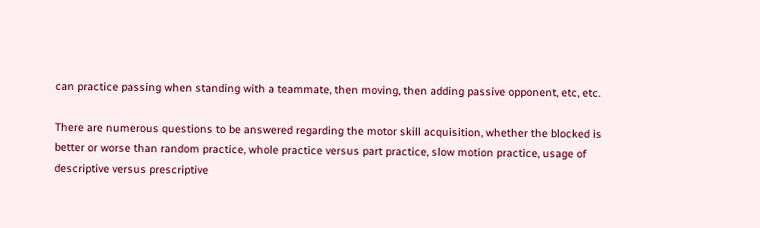can practice passing when standing with a teammate, then moving, then adding passive opponent, etc, etc.

There are numerous questions to be answered regarding the motor skill acquisition, whether the blocked is better or worse than random practice, whole practice versus part practice, slow motion practice, usage of descriptive versus prescriptive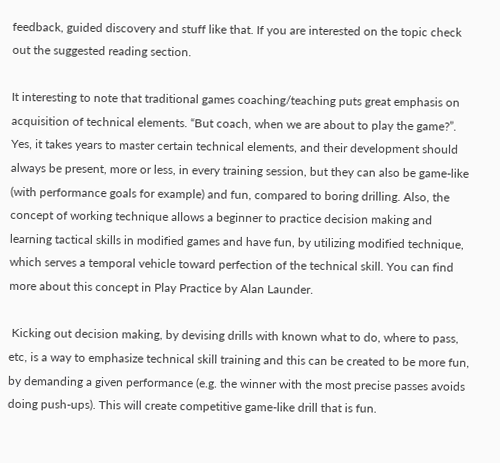feedback, guided discovery and stuff like that. If you are interested on the topic check out the suggested reading section.

It interesting to note that traditional games coaching/teaching puts great emphasis on acquisition of technical elements. “But coach, when we are about to play the game?”. Yes, it takes years to master certain technical elements, and their development should always be present, more or less, in every training session, but they can also be game-like (with performance goals for example) and fun, compared to boring drilling. Also, the concept of working technique allows a beginner to practice decision making and learning tactical skills in modified games and have fun, by utilizing modified technique, which serves a temporal vehicle toward perfection of the technical skill. You can find more about this concept in Play Practice by Alan Launder.

 Kicking out decision making, by devising drills with known what to do, where to pass, etc, is a way to emphasize technical skill training and this can be created to be more fun, by demanding a given performance (e.g. the winner with the most precise passes avoids doing push-ups). This will create competitive game-like drill that is fun.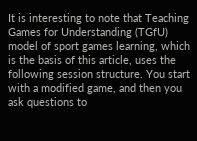It is interesting to note that Teaching Games for Understanding (TGfU) model of sport games learning, which is the basis of this article, uses the following session structure. You start with a modified game, and then you ask questions to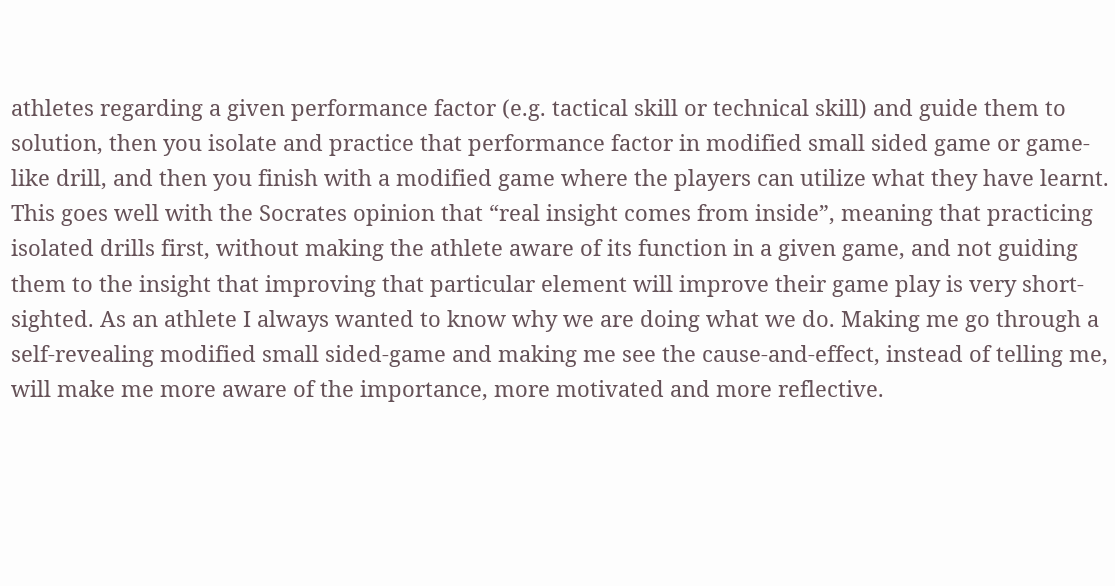athletes regarding a given performance factor (e.g. tactical skill or technical skill) and guide them to solution, then you isolate and practice that performance factor in modified small sided game or game-like drill, and then you finish with a modified game where the players can utilize what they have learnt. This goes well with the Socrates opinion that “real insight comes from inside”, meaning that practicing isolated drills first, without making the athlete aware of its function in a given game, and not guiding them to the insight that improving that particular element will improve their game play is very short-sighted. As an athlete I always wanted to know why we are doing what we do. Making me go through a self-revealing modified small sided-game and making me see the cause-and-effect, instead of telling me, will make me more aware of the importance, more motivated and more reflective.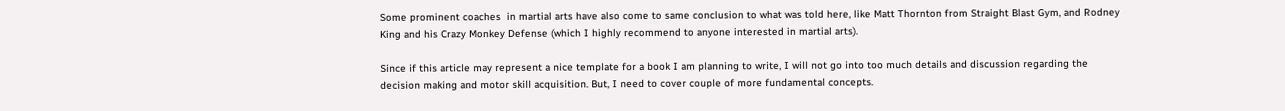Some prominent coaches  in martial arts have also come to same conclusion to what was told here, like Matt Thornton from Straight Blast Gym, and Rodney King and his Crazy Monkey Defense (which I highly recommend to anyone interested in martial arts).

Since if this article may represent a nice template for a book I am planning to write, I will not go into too much details and discussion regarding the decision making and motor skill acquisition. But, I need to cover couple of more fundamental concepts.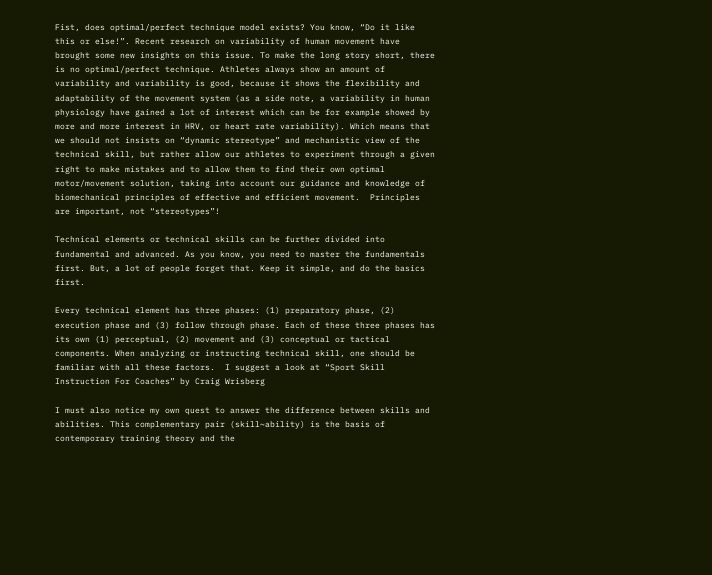Fist, does optimal/perfect technique model exists? You know, “Do it like this or else!”. Recent research on variability of human movement have brought some new insights on this issue. To make the long story short, there is no optimal/perfect technique. Athletes always show an amount of variability and variability is good, because it shows the flexibility and adaptability of the movement system (as a side note, a variability in human physiology have gained a lot of interest which can be for example showed by more and more interest in HRV, or heart rate variability). Which means that we should not insists on “dynamic stereotype” and mechanistic view of the technical skill, but rather allow our athletes to experiment through a given right to make mistakes and to allow them to find their own optimal motor/movement solution, taking into account our guidance and knowledge of biomechanical principles of effective and efficient movement.  Principles are important, not “stereotypes”!

Technical elements or technical skills can be further divided into fundamental and advanced. As you know, you need to master the fundamentals first. But, a lot of people forget that. Keep it simple, and do the basics first.

Every technical element has three phases: (1) preparatory phase, (2) execution phase and (3) follow through phase. Each of these three phases has its own (1) perceptual, (2) movement and (3) conceptual or tactical components. When analyzing or instructing technical skill, one should be familiar with all these factors.  I suggest a look at “Sport Skill Instruction For Coaches” by Craig Wrisberg

I must also notice my own quest to answer the difference between skills and abilities. This complementary pair (skill~ability) is the basis of contemporary training theory and the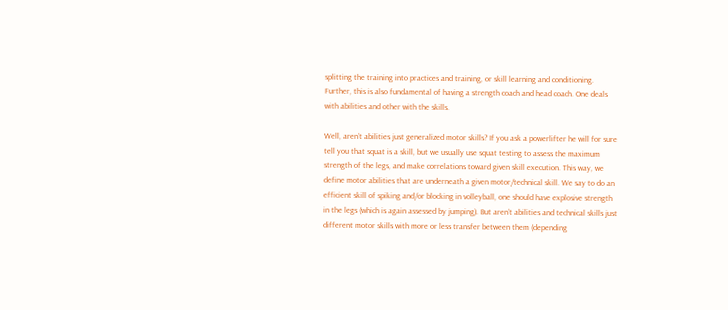splitting the training into practices and training, or skill learning and conditioning. Further, this is also fundamental of having a strength coach and head coach. One deals with abilities and other with the skills.

Well, aren’t abilities just generalized motor skills? If you ask a powerlifter he will for sure tell you that squat is a skill, but we usually use squat testing to assess the maximum strength of the legs, and make correlations toward given skill execution. This way, we define motor abilities that are underneath a given motor/technical skill. We say to do an efficient skill of spiking and/or blocking in volleyball, one should have explosive strength in the legs (which is again assessed by jumping). But aren’t abilities and technical skills just different motor skills with more or less transfer between them (depending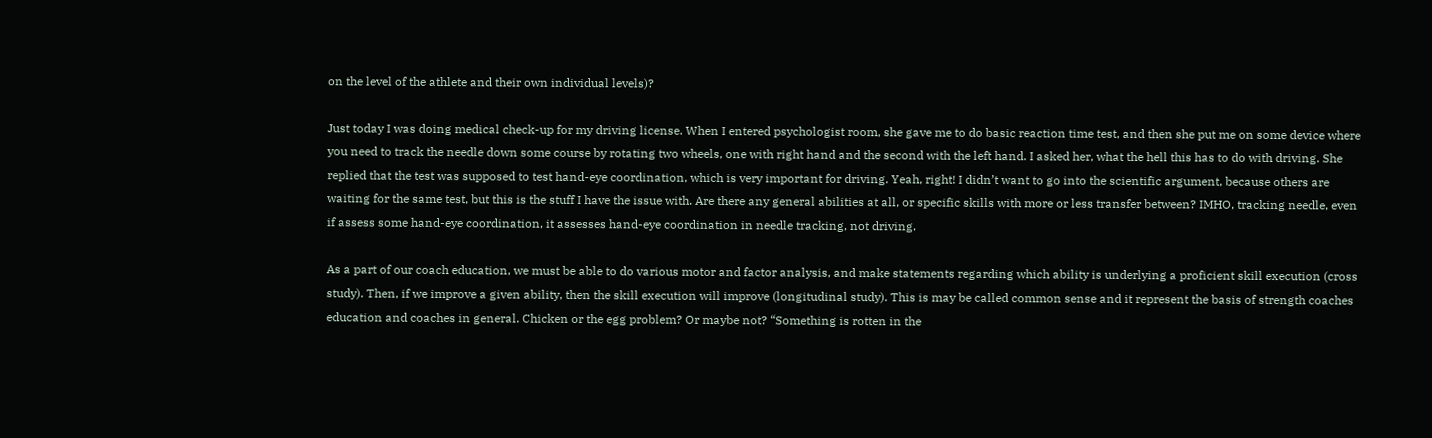on the level of the athlete and their own individual levels)?

Just today I was doing medical check-up for my driving license. When I entered psychologist room, she gave me to do basic reaction time test, and then she put me on some device where you need to track the needle down some course by rotating two wheels, one with right hand and the second with the left hand. I asked her, what the hell this has to do with driving. She replied that the test was supposed to test hand-eye coordination, which is very important for driving. Yeah, right! I didn’t want to go into the scientific argument, because others are waiting for the same test, but this is the stuff I have the issue with. Are there any general abilities at all, or specific skills with more or less transfer between? IMHO, tracking needle, even if assess some hand-eye coordination, it assesses hand-eye coordination in needle tracking, not driving.

As a part of our coach education, we must be able to do various motor and factor analysis, and make statements regarding which ability is underlying a proficient skill execution (cross study). Then, if we improve a given ability, then the skill execution will improve (longitudinal study). This is may be called common sense and it represent the basis of strength coaches education and coaches in general. Chicken or the egg problem? Or maybe not? “Something is rotten in the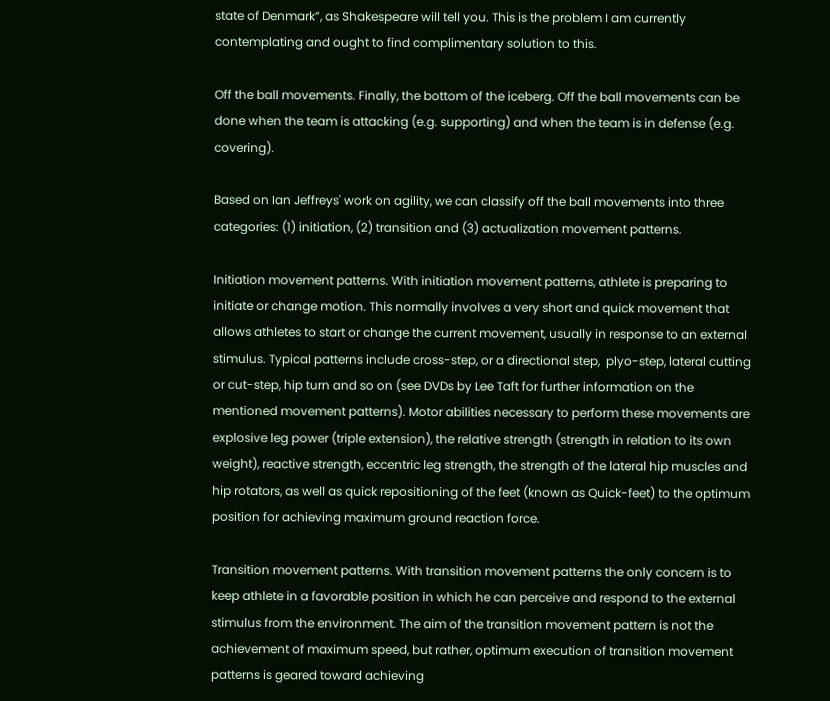state of Denmark”, as Shakespeare will tell you. This is the problem I am currently contemplating and ought to find complimentary solution to this.

Off the ball movements. Finally, the bottom of the iceberg. Off the ball movements can be done when the team is attacking (e.g. supporting) and when the team is in defense (e.g. covering).

Based on Ian Jeffreys' work on agility, we can classify off the ball movements into three categories: (1) initiation, (2) transition and (3) actualization movement patterns.

Initiation movement patterns. With initiation movement patterns, athlete is preparing to initiate or change motion. This normally involves a very short and quick movement that allows athletes to start or change the current movement, usually in response to an external stimulus. Typical patterns include cross-step, or a directional step,  plyo-step, lateral cutting or cut-step, hip turn and so on (see DVDs by Lee Taft for further information on the mentioned movement patterns). Motor abilities necessary to perform these movements are explosive leg power (triple extension), the relative strength (strength in relation to its own weight), reactive strength, eccentric leg strength, the strength of the lateral hip muscles and hip rotators, as well as quick repositioning of the feet (known as Quick-feet) to the optimum position for achieving maximum ground reaction force.

Transition movement patterns. With transition movement patterns the only concern is to keep athlete in a favorable position in which he can perceive and respond to the external stimulus from the environment. The aim of the transition movement pattern is not the achievement of maximum speed, but rather, optimum execution of transition movement patterns is geared toward achieving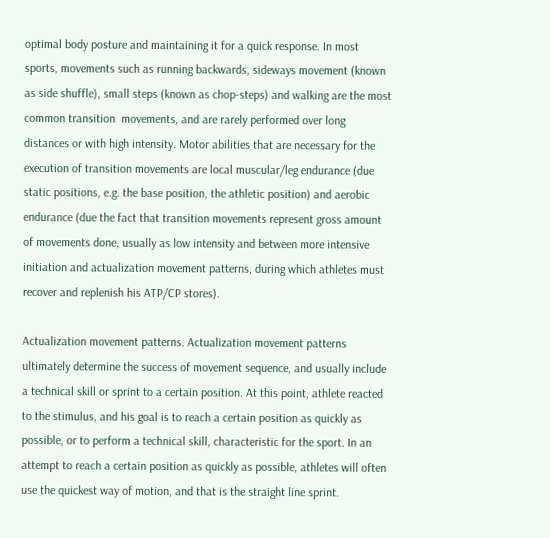optimal body posture and maintaining it for a quick response. In most sports, movements such as running backwards, sideways movement (known as side shuffle), small steps (known as chop-steps) and walking are the most common transition  movements, and are rarely performed over long distances or with high intensity. Motor abilities that are necessary for the execution of transition movements are local muscular/leg endurance (due static positions, e.g. the base position, the athletic position) and aerobic endurance (due the fact that transition movements represent gross amount of movements done, usually as low intensity and between more intensive initiation and actualization movement patterns, during which athletes must recover and replenish his ATP/CP stores).

Actualization movement patterns. Actualization movement patterns ultimately determine the success of movement sequence, and usually include a technical skill or sprint to a certain position. At this point, athlete reacted to the stimulus, and his goal is to reach a certain position as quickly as possible, or to perform a technical skill, characteristic for the sport. In an attempt to reach a certain position as quickly as possible, athletes will often use the quickest way of motion, and that is the straight line sprint.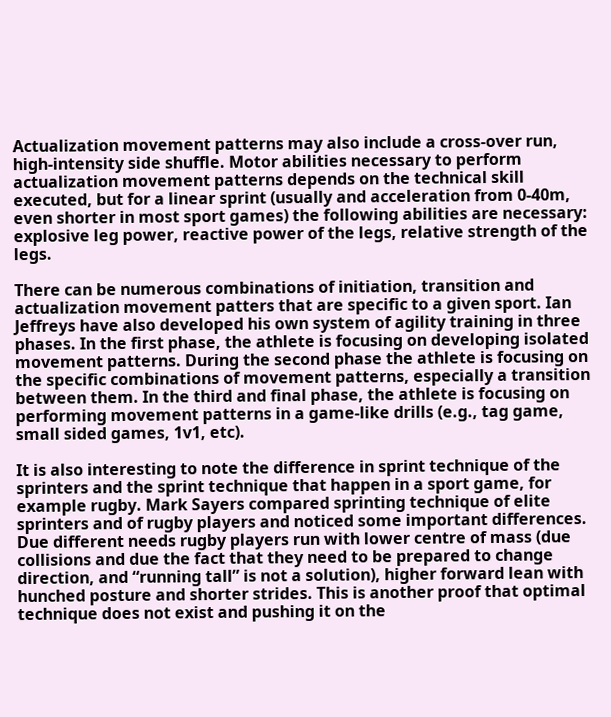Actualization movement patterns may also include a cross-over run, high-intensity side shuffle. Motor abilities necessary to perform actualization movement patterns depends on the technical skill executed, but for a linear sprint (usually and acceleration from 0-40m, even shorter in most sport games) the following abilities are necessary: explosive leg power, reactive power of the legs, relative strength of the legs.

There can be numerous combinations of initiation, transition and actualization movement patters that are specific to a given sport. Ian Jeffreys have also developed his own system of agility training in three phases. In the first phase, the athlete is focusing on developing isolated movement patterns. During the second phase the athlete is focusing on the specific combinations of movement patterns, especially a transition between them. In the third and final phase, the athlete is focusing on performing movement patterns in a game-like drills (e.g., tag game, small sided games, 1v1, etc).

It is also interesting to note the difference in sprint technique of the sprinters and the sprint technique that happen in a sport game, for example rugby. Mark Sayers compared sprinting technique of elite sprinters and of rugby players and noticed some important differences. Due different needs rugby players run with lower centre of mass (due collisions and due the fact that they need to be prepared to change direction, and “running tall” is not a solution), higher forward lean with hunched posture and shorter strides. This is another proof that optimal technique does not exist and pushing it on the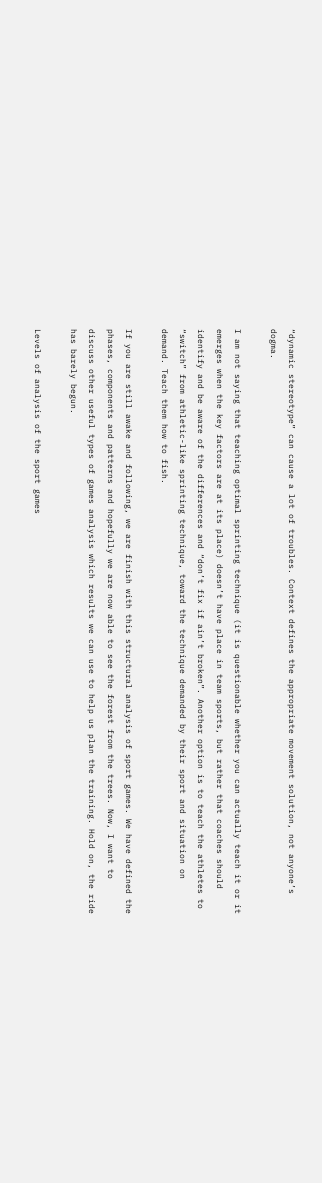“dynamic stereotype” can cause a lot of troubles. Context defines the appropriate movement solution, not anyone’s dogma.

I am not saying that teaching optimal sprinting technique (it is questionable whether you can actually teach it or it emerges when the key factors are at its place) doesn’t have place in team sports, but rather that coaches should identify and be aware of the differences and “don’t fix if ain’t broken”. Another option is to teach the athletes to “switch” from athletic-like sprinting technique, toward the technique demanded by their sport and situation on demand. Teach them how to fish.

If you are still awake and following, we are finish with this structural analysis of sport games. We have defined the phases, components and patterns and hopefully we are now able to see the forest from the trees. Now, I want to discuss other useful types of games analysis which results we can use to help us plan the training. Hold on, the ride has barely begun.

Levels of analysis of the sport games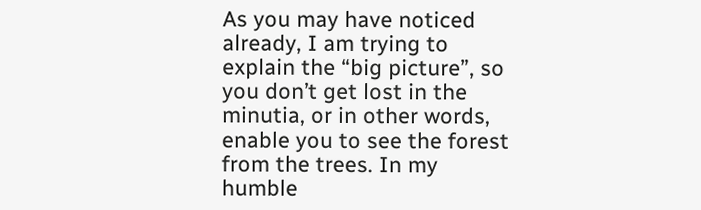As you may have noticed already, I am trying to explain the “big picture”, so you don’t get lost in the minutia, or in other words, enable you to see the forest from the trees. In my humble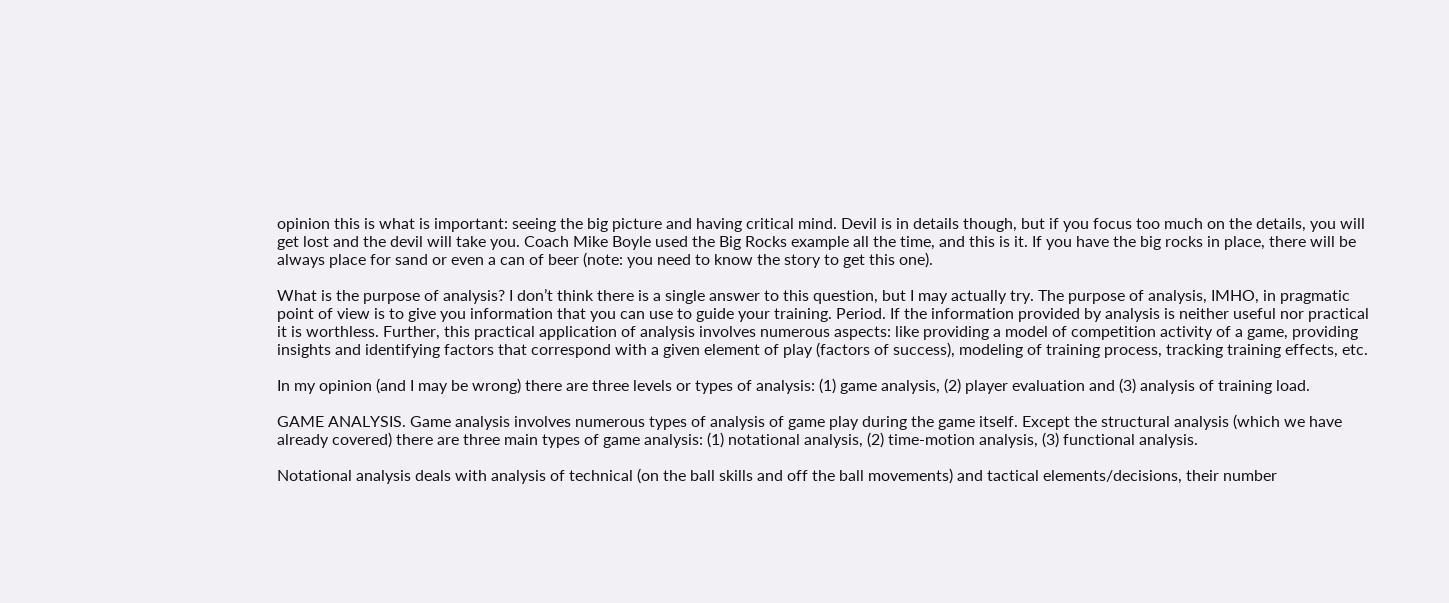opinion this is what is important: seeing the big picture and having critical mind. Devil is in details though, but if you focus too much on the details, you will get lost and the devil will take you. Coach Mike Boyle used the Big Rocks example all the time, and this is it. If you have the big rocks in place, there will be always place for sand or even a can of beer (note: you need to know the story to get this one).

What is the purpose of analysis? I don’t think there is a single answer to this question, but I may actually try. The purpose of analysis, IMHO, in pragmatic point of view is to give you information that you can use to guide your training. Period. If the information provided by analysis is neither useful nor practical it is worthless. Further, this practical application of analysis involves numerous aspects: like providing a model of competition activity of a game, providing insights and identifying factors that correspond with a given element of play (factors of success), modeling of training process, tracking training effects, etc.

In my opinion (and I may be wrong) there are three levels or types of analysis: (1) game analysis, (2) player evaluation and (3) analysis of training load.

GAME ANALYSIS. Game analysis involves numerous types of analysis of game play during the game itself. Except the structural analysis (which we have already covered) there are three main types of game analysis: (1) notational analysis, (2) time-motion analysis, (3) functional analysis.

Notational analysis deals with analysis of technical (on the ball skills and off the ball movements) and tactical elements/decisions, their number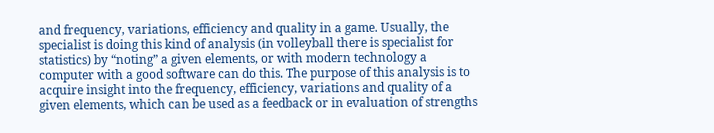and frequency, variations, efficiency and quality in a game. Usually, the specialist is doing this kind of analysis (in volleyball there is specialist for statistics) by “noting” a given elements, or with modern technology a computer with a good software can do this. The purpose of this analysis is to acquire insight into the frequency, efficiency, variations and quality of a given elements, which can be used as a feedback or in evaluation of strengths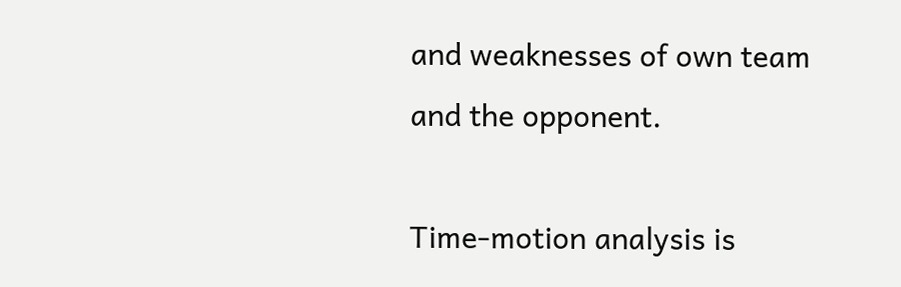and weaknesses of own team and the opponent.

Time-motion analysis is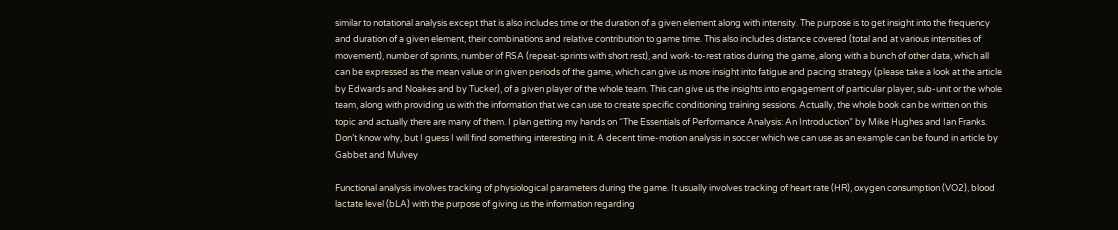similar to notational analysis except that is also includes time or the duration of a given element along with intensity. The purpose is to get insight into the frequency and duration of a given element, their combinations and relative contribution to game time. This also includes distance covered (total and at various intensities of movement), number of sprints, number of RSA (repeat-sprints with short rest), and work-to-rest ratios during the game, along with a bunch of other data, which all can be expressed as the mean value or in given periods of the game, which can give us more insight into fatigue and pacing strategy (please take a look at the article by Edwards and Noakes and by Tucker), of a given player of the whole team. This can give us the insights into engagement of particular player, sub-unit or the whole team, along with providing us with the information that we can use to create specific conditioning training sessions. Actually, the whole book can be written on this topic and actually there are many of them. I plan getting my hands on “The Essentials of Performance Analysis: An Introduction” by Mike Hughes and Ian Franks. Don’t know why, but I guess I will find something interesting in it. A decent time-motion analysis in soccer which we can use as an example can be found in article by Gabbet and Mulvey

Functional analysis involves tracking of physiological parameters during the game. It usually involves tracking of heart rate (HR), oxygen consumption (VO2), blood lactate level (bLA) with the purpose of giving us the information regarding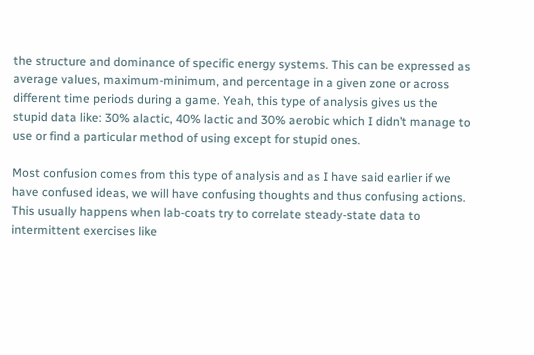the structure and dominance of specific energy systems. This can be expressed as average values, maximum-minimum, and percentage in a given zone or across different time periods during a game. Yeah, this type of analysis gives us the stupid data like: 30% alactic, 40% lactic and 30% aerobic which I didn’t manage to use or find a particular method of using except for stupid ones.

Most confusion comes from this type of analysis and as I have said earlier if we have confused ideas, we will have confusing thoughts and thus confusing actions. This usually happens when lab-coats try to correlate steady-state data to intermittent exercises like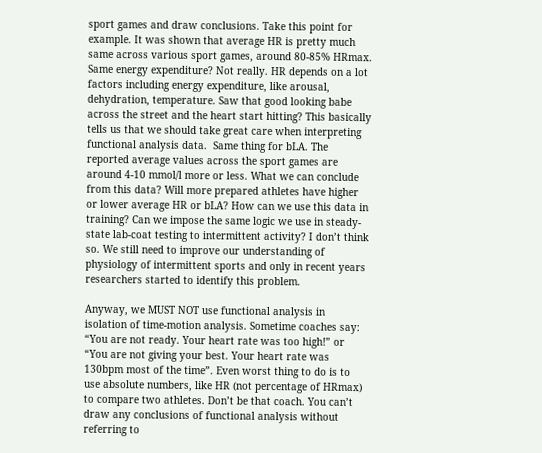sport games and draw conclusions. Take this point for example. It was shown that average HR is pretty much same across various sport games, around 80-85% HRmax. Same energy expenditure? Not really. HR depends on a lot factors including energy expenditure, like arousal, dehydration, temperature. Saw that good looking babe across the street and the heart start hitting? This basically tells us that we should take great care when interpreting functional analysis data.  Same thing for bLA. The reported average values across the sport games are around 4-10 mmol/l more or less. What we can conclude from this data? Will more prepared athletes have higher or lower average HR or bLA? How can we use this data in training? Can we impose the same logic we use in steady-state lab-coat testing to intermittent activity? I don’t think so. We still need to improve our understanding of physiology of intermittent sports and only in recent years researchers started to identify this problem.

Anyway, we MUST NOT use functional analysis in isolation of time-motion analysis. Sometime coaches say: “You are not ready. Your heart rate was too high!” or “You are not giving your best. Your heart rate was 130bpm most of the time”. Even worst thing to do is to use absolute numbers, like HR (not percentage of HRmax) to compare two athletes. Don’t be that coach. You can’t draw any conclusions of functional analysis without referring to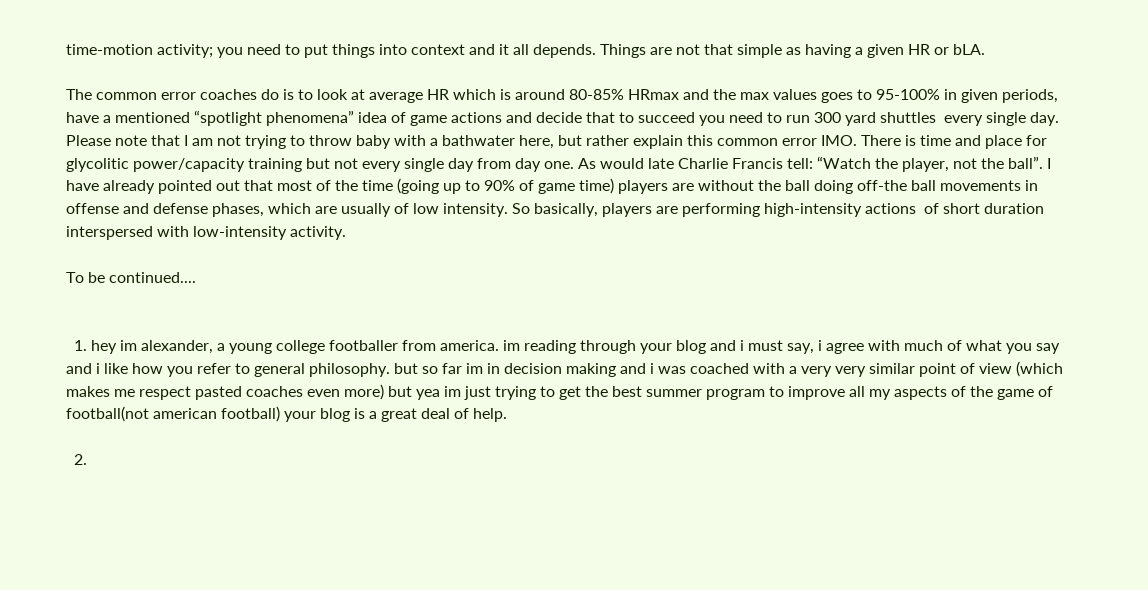time-motion activity; you need to put things into context and it all depends. Things are not that simple as having a given HR or bLA.

The common error coaches do is to look at average HR which is around 80-85% HRmax and the max values goes to 95-100% in given periods, have a mentioned “spotlight phenomena” idea of game actions and decide that to succeed you need to run 300 yard shuttles  every single day. Please note that I am not trying to throw baby with a bathwater here, but rather explain this common error IMO. There is time and place for glycolitic power/capacity training but not every single day from day one. As would late Charlie Francis tell: “Watch the player, not the ball”. I have already pointed out that most of the time (going up to 90% of game time) players are without the ball doing off-the ball movements in offense and defense phases, which are usually of low intensity. So basically, players are performing high-intensity actions  of short duration interspersed with low-intensity activity.

To be continued....


  1. hey im alexander, a young college footballer from america. im reading through your blog and i must say, i agree with much of what you say and i like how you refer to general philosophy. but so far im in decision making and i was coached with a very very similar point of view (which makes me respect pasted coaches even more) but yea im just trying to get the best summer program to improve all my aspects of the game of football(not american football) your blog is a great deal of help.

  2.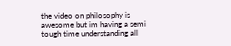the video on philosophy is awesome but im having a semi tough time understanding all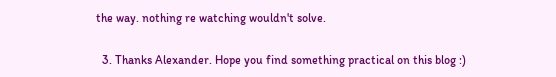the way. nothing re watching wouldn't solve.

  3. Thanks Alexander. Hope you find something practical on this blog :)